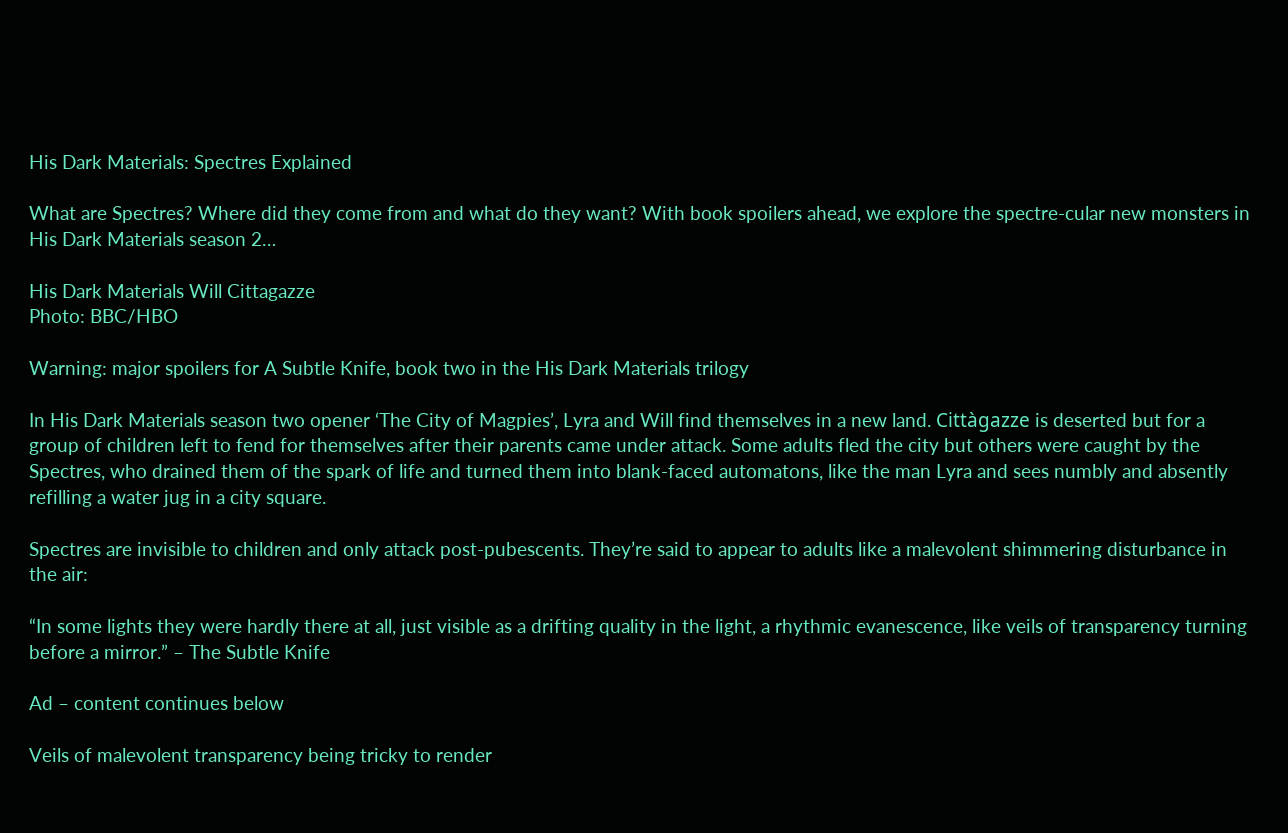His Dark Materials: Spectres Explained

What are Spectres? Where did they come from and what do they want? With book spoilers ahead, we explore the spectre-cular new monsters in His Dark Materials season 2…

His Dark Materials Will Cittagazze
Photo: BBC/HBO

Warning: major spoilers for A Subtle Knife, book two in the His Dark Materials trilogy

In His Dark Materials season two opener ‘The City of Magpies’, Lyra and Will find themselves in a new land. Cittàgazze is deserted but for a group of children left to fend for themselves after their parents came under attack. Some adults fled the city but others were caught by the Spectres, who drained them of the spark of life and turned them into blank-faced automatons, like the man Lyra and sees numbly and absently refilling a water jug in a city square.

Spectres are invisible to children and only attack post-pubescents. They’re said to appear to adults like a malevolent shimmering disturbance in the air:

“In some lights they were hardly there at all, just visible as a drifting quality in the light, a rhythmic evanescence, like veils of transparency turning before a mirror.” – The Subtle Knife

Ad – content continues below

Veils of malevolent transparency being tricky to render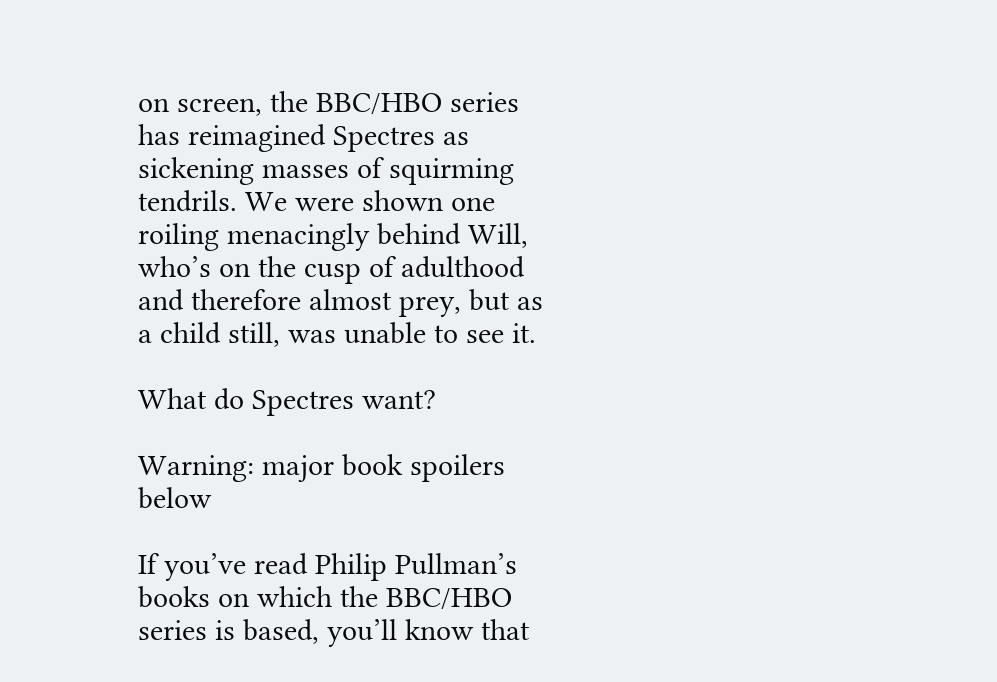on screen, the BBC/HBO series has reimagined Spectres as sickening masses of squirming tendrils. We were shown one roiling menacingly behind Will, who’s on the cusp of adulthood and therefore almost prey, but as a child still, was unable to see it.

What do Spectres want?

Warning: major book spoilers below

If you’ve read Philip Pullman’s books on which the BBC/HBO series is based, you’ll know that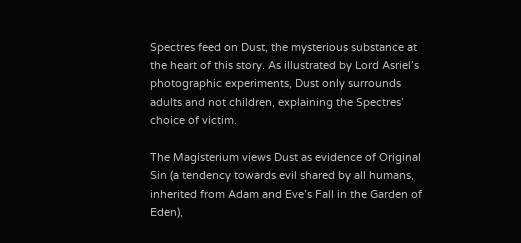Spectres feed on Dust, the mysterious substance at the heart of this story. As illustrated by Lord Asriel’s photographic experiments, Dust only surrounds adults and not children, explaining the Spectres’ choice of victim.

The Magisterium views Dust as evidence of Original Sin (a tendency towards evil shared by all humans, inherited from Adam and Eve’s Fall in the Garden of Eden),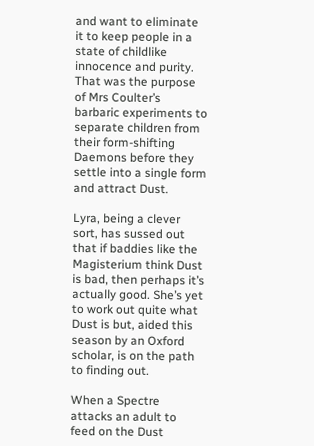and want to eliminate it to keep people in a state of childlike innocence and purity. That was the purpose of Mrs Coulter’s barbaric experiments to separate children from their form-shifting Daemons before they settle into a single form and attract Dust.

Lyra, being a clever sort, has sussed out that if baddies like the Magisterium think Dust is bad, then perhaps it’s actually good. She’s yet to work out quite what Dust is but, aided this season by an Oxford scholar, is on the path to finding out.

When a Spectre attacks an adult to feed on the Dust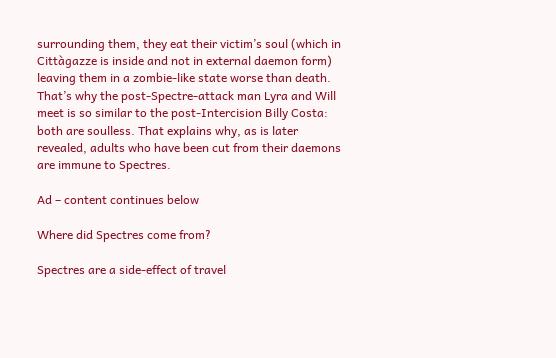surrounding them, they eat their victim’s soul (which in Cittàgazze is inside and not in external daemon form) leaving them in a zombie-like state worse than death. That’s why the post-Spectre-attack man Lyra and Will meet is so similar to the post-Intercision Billy Costa: both are soulless. That explains why, as is later revealed, adults who have been cut from their daemons are immune to Spectres.

Ad – content continues below

Where did Spectres come from?

Spectres are a side-effect of travel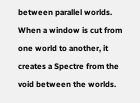between parallel worlds. When a window is cut from one world to another, it creates a Spectre from the void between the worlds.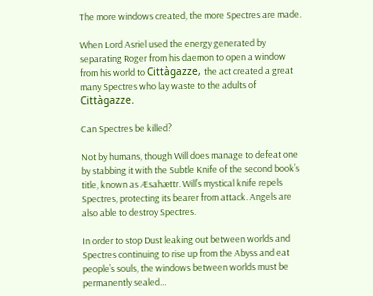The more windows created, the more Spectres are made.

When Lord Asriel used the energy generated by separating Roger from his daemon to open a window from his world to Cittàgazze, the act created a great many Spectres who lay waste to the adults of Cittàgazze.

Can Spectres be killed?

Not by humans, though Will does manage to defeat one by stabbing it with the Subtle Knife of the second book’s title, known as Æsahættr. Will’s mystical knife repels Spectres, protecting its bearer from attack. Angels are also able to destroy Spectres.

In order to stop Dust leaking out between worlds and Spectres continuing to rise up from the Abyss and eat people’s souls, the windows between worlds must be permanently sealed…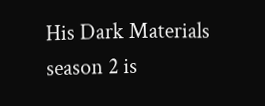His Dark Materials season 2 is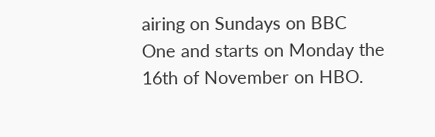airing on Sundays on BBC One and starts on Monday the 16th of November on HBO.